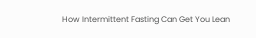How Intermittent Fasting Can Get You Lean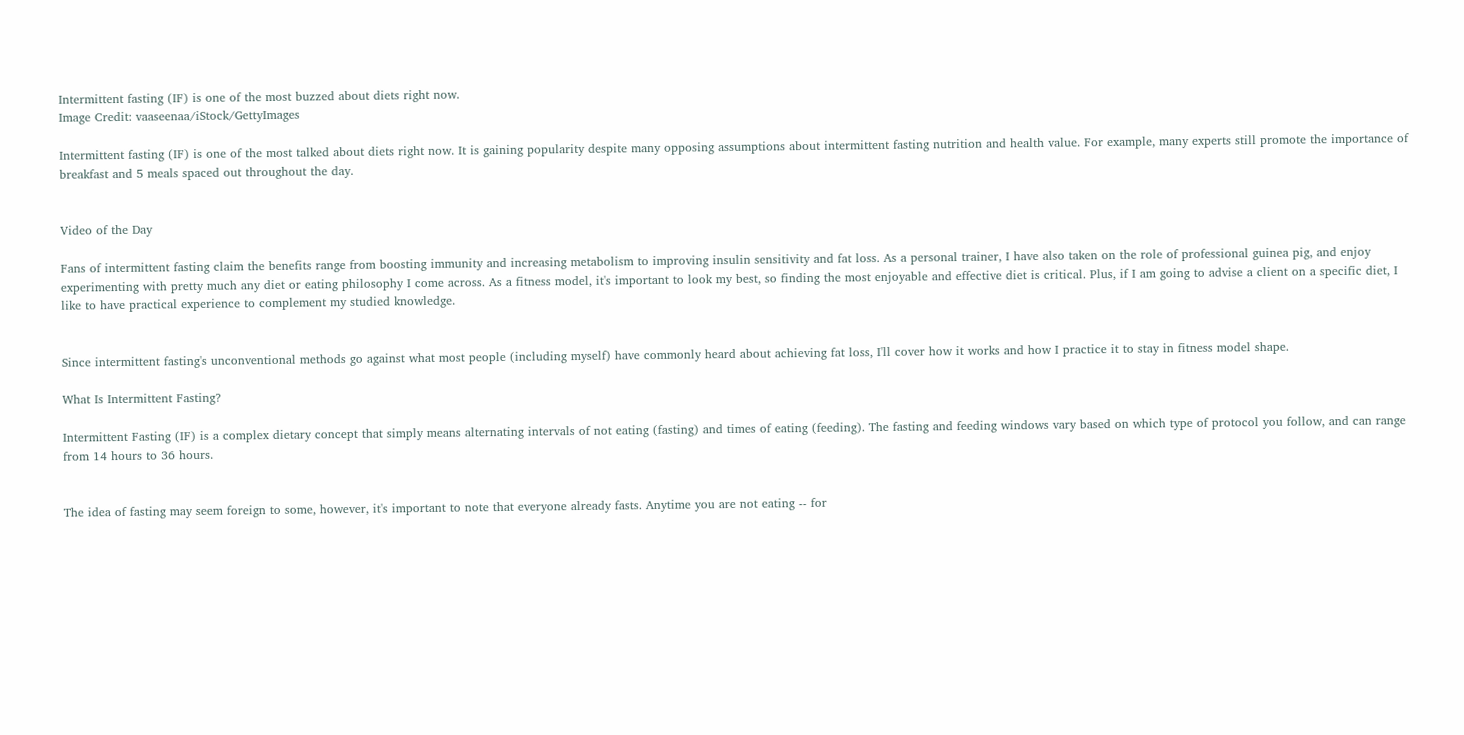Intermittent fasting (IF) is one of the most buzzed about diets right now.
Image Credit: vaaseenaa/iStock/GettyImages

Intermittent fasting (IF) is one of the most talked about diets right now. It is gaining popularity despite many opposing assumptions about intermittent fasting nutrition and health value. For example, many experts still promote the importance of breakfast and 5 meals spaced out throughout the day.


Video of the Day

Fans of intermittent fasting claim the benefits range from boosting immunity and increasing metabolism to improving insulin sensitivity and fat loss. As a personal trainer, I have also taken on the role of professional guinea pig, and enjoy experimenting with pretty much any diet or eating philosophy I come across. As a fitness model, it's important to look my best, so finding the most enjoyable and effective diet is critical. Plus, if I am going to advise a client on a specific diet, I like to have practical experience to complement my studied knowledge.


Since intermittent fasting's unconventional methods go against what most people (including myself) have commonly heard about achieving fat loss, I'll cover how it works and how I practice it to stay in fitness model shape.

What Is Intermittent Fasting?

Intermittent Fasting (IF) is a complex dietary concept that simply means alternating intervals of not eating (fasting) and times of eating (feeding). The fasting and feeding windows vary based on which type of protocol you follow, and can range from 14 hours to 36 hours.


The idea of fasting may seem foreign to some, however, it's important to note that everyone already fasts. Anytime you are not eating -- for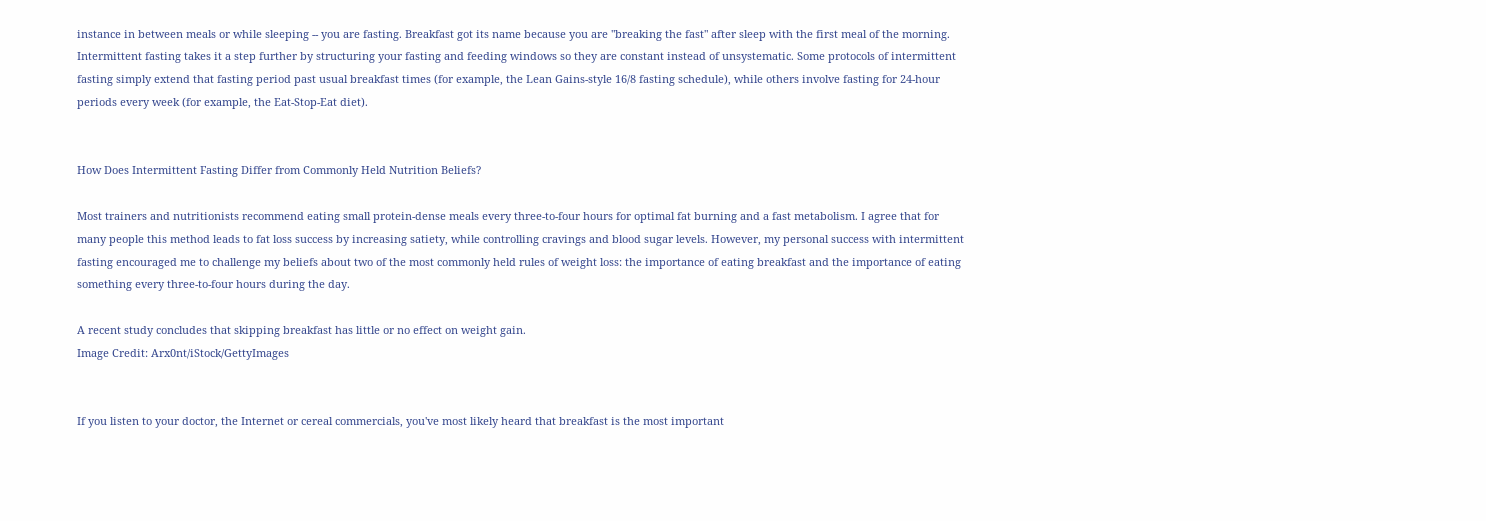instance in between meals or while sleeping -- you are fasting. Breakfast got its name because you are "breaking the fast" after sleep with the first meal of the morning. Intermittent fasting takes it a step further by structuring your fasting and feeding windows so they are constant instead of unsystematic. Some protocols of intermittent fasting simply extend that fasting period past usual breakfast times (for example, the Lean Gains-style 16/8 fasting schedule), while others involve fasting for 24-hour periods every week (for example, the Eat-Stop-Eat diet).


How Does Intermittent Fasting Differ from Commonly Held Nutrition Beliefs?

Most trainers and nutritionists recommend eating small protein-dense meals every three-to-four hours for optimal fat burning and a fast metabolism. I agree that for many people this method leads to fat loss success by increasing satiety, while controlling cravings and blood sugar levels. However, my personal success with intermittent fasting encouraged me to challenge my beliefs about two of the most commonly held rules of weight loss: the importance of eating breakfast and the importance of eating something every three-to-four hours during the day.

A recent study concludes that skipping breakfast has little or no effect on weight gain.
Image Credit: Arx0nt/iStock/GettyImages


If you listen to your doctor, the Internet or cereal commercials, you've most likely heard that breakfast is the most important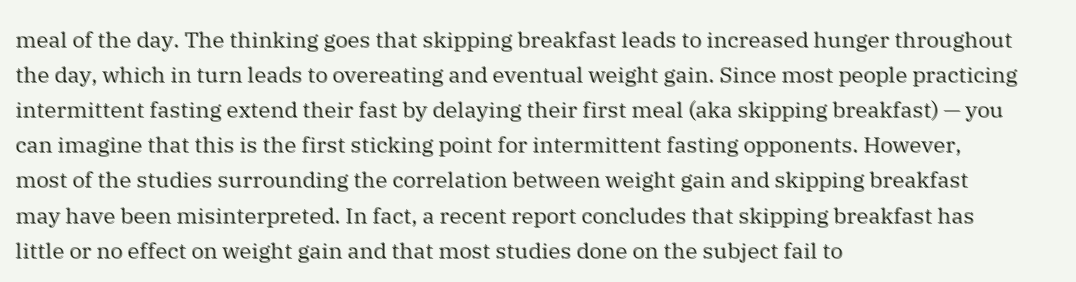meal of the day. The thinking goes that skipping breakfast leads to increased hunger throughout the day, which in turn leads to overeating and eventual weight gain. Since most people practicing intermittent fasting extend their fast by delaying their first meal (aka skipping breakfast) — you can imagine that this is the first sticking point for intermittent fasting opponents. However, most of the studies surrounding the correlation between weight gain and skipping breakfast may have been misinterpreted. In fact, a recent report concludes that skipping breakfast has little or no effect on weight gain and that most studies done on the subject fail to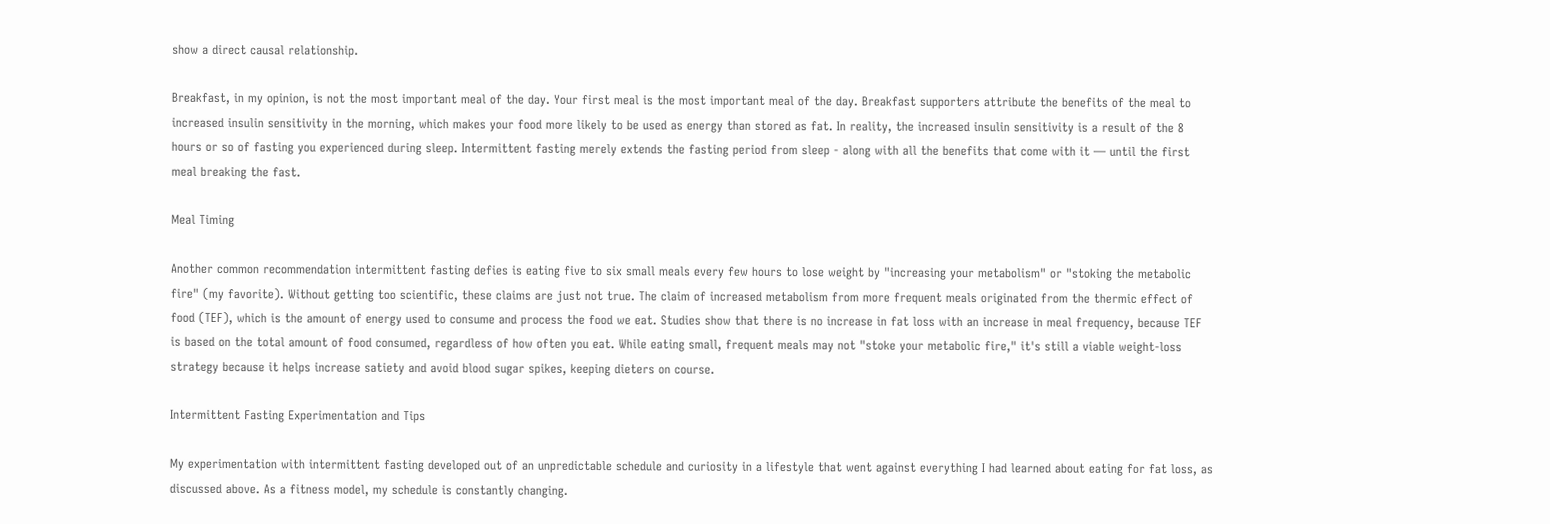show a direct causal relationship.

Breakfast, in my opinion, is not the most important meal of the day. Your first meal is the most important meal of the day. Breakfast supporters attribute the benefits of the meal to increased insulin sensitivity in the morning, which makes your food more likely to be used as energy than stored as fat. In reality, the increased insulin sensitivity is a result of the 8 hours or so of fasting you experienced during sleep. Intermittent fasting merely extends the fasting period from sleep - along with all the benefits that come with it — until the first meal breaking the fast.

Meal Timing

Another common recommendation intermittent fasting defies is eating five to six small meals every few hours to lose weight by "increasing your metabolism" or "stoking the metabolic fire" (my favorite). Without getting too scientific, these claims are just not true. The claim of increased metabolism from more frequent meals originated from the thermic effect of food (TEF), which is the amount of energy used to consume and process the food we eat. Studies show that there is no increase in fat loss with an increase in meal frequency, because TEF is based on the total amount of food consumed, regardless of how often you eat. While eating small, frequent meals may not "stoke your metabolic fire," it's still a viable weight-loss strategy because it helps increase satiety and avoid blood sugar spikes, keeping dieters on course.

Intermittent Fasting Experimentation and Tips

My experimentation with intermittent fasting developed out of an unpredictable schedule and curiosity in a lifestyle that went against everything I had learned about eating for fat loss, as discussed above. As a fitness model, my schedule is constantly changing.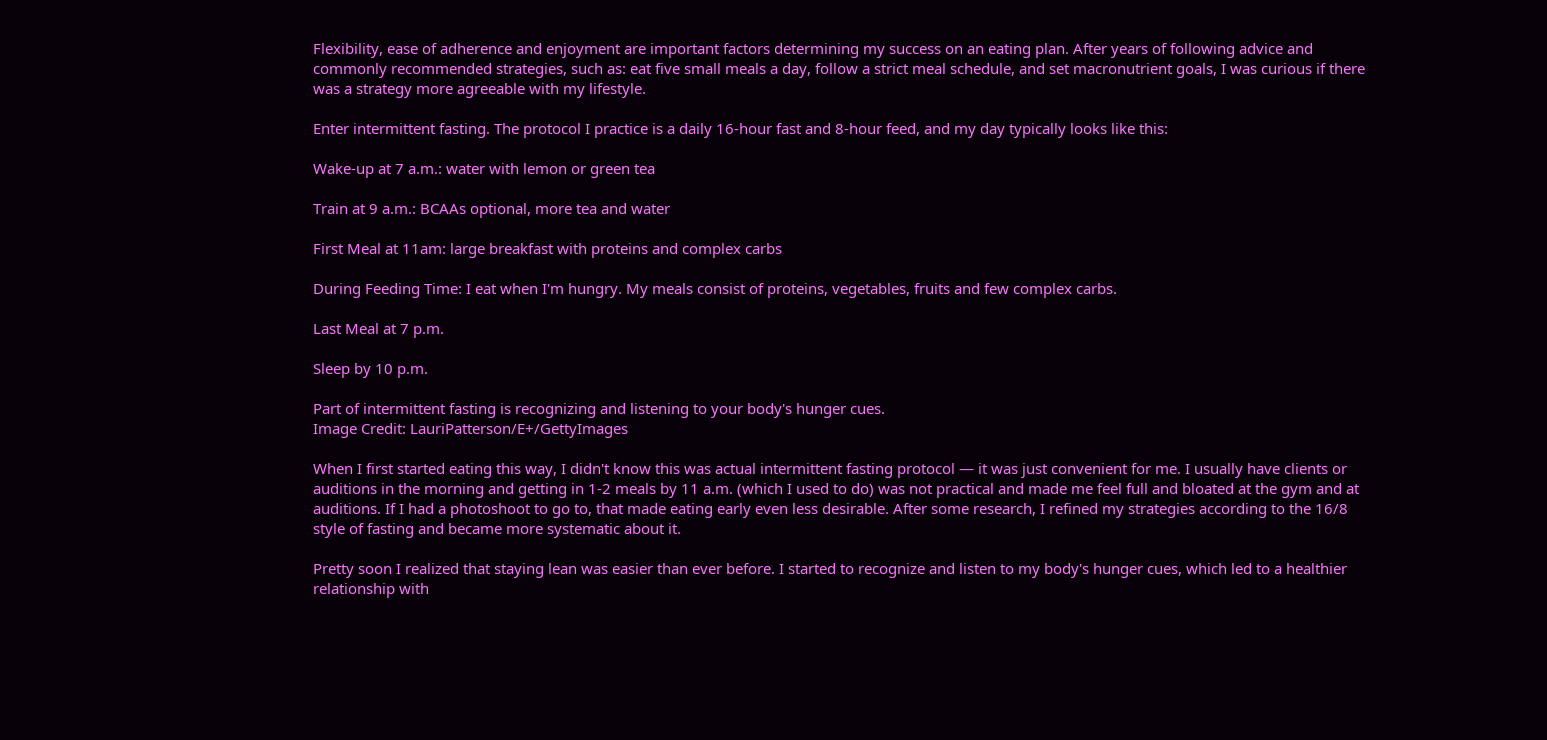Flexibility, ease of adherence and enjoyment are important factors determining my success on an eating plan. After years of following advice and commonly recommended strategies, such as: eat five small meals a day, follow a strict meal schedule, and set macronutrient goals, I was curious if there was a strategy more agreeable with my lifestyle.

Enter intermittent fasting. The protocol I practice is a daily 16-hour fast and 8-hour feed, and my day typically looks like this:

Wake-up at 7 a.m.: water with lemon or green tea

Train at 9 a.m.: BCAAs optional, more tea and water

First Meal at 11am: large breakfast with proteins and complex carbs

During Feeding Time: I eat when I'm hungry. My meals consist of proteins, vegetables, fruits and few complex carbs.

Last Meal at 7 p.m.

Sleep by 10 p.m.

Part of intermittent fasting is recognizing and listening to your body's hunger cues.
Image Credit: LauriPatterson/E+/GettyImages

When I first started eating this way, I didn't know this was actual intermittent fasting protocol — it was just convenient for me. I usually have clients or auditions in the morning and getting in 1-2 meals by 11 a.m. (which I used to do) was not practical and made me feel full and bloated at the gym and at auditions. If I had a photoshoot to go to, that made eating early even less desirable. After some research, I refined my strategies according to the 16/8 style of fasting and became more systematic about it.

Pretty soon I realized that staying lean was easier than ever before. I started to recognize and listen to my body's hunger cues, which led to a healthier relationship with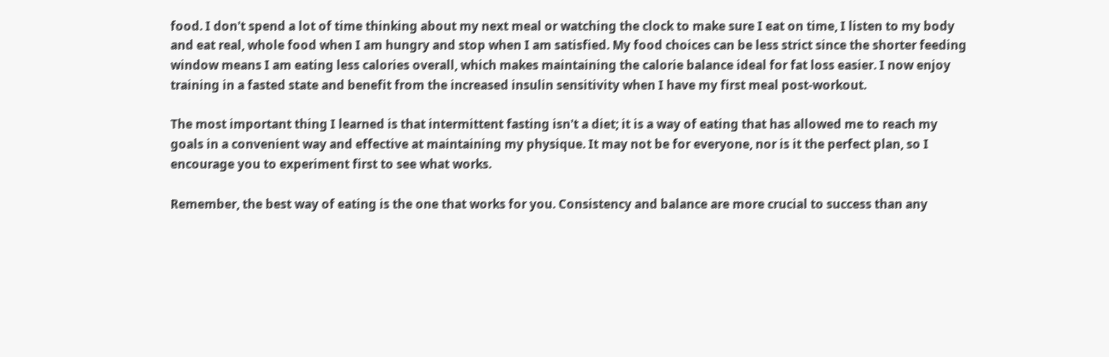food. I don't spend a lot of time thinking about my next meal or watching the clock to make sure I eat on time, I listen to my body and eat real, whole food when I am hungry and stop when I am satisfied. My food choices can be less strict since the shorter feeding window means I am eating less calories overall, which makes maintaining the calorie balance ideal for fat loss easier. I now enjoy training in a fasted state and benefit from the increased insulin sensitivity when I have my first meal post-workout.

The most important thing I learned is that intermittent fasting isn't a diet; it is a way of eating that has allowed me to reach my goals in a convenient way and effective at maintaining my physique. It may not be for everyone, nor is it the perfect plan, so I encourage you to experiment first to see what works.

Remember, the best way of eating is the one that works for you. Consistency and balance are more crucial to success than any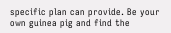specific plan can provide. Be your own guinea pig and find the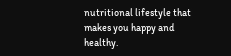nutritional lifestyle that makes you happy and healthy.